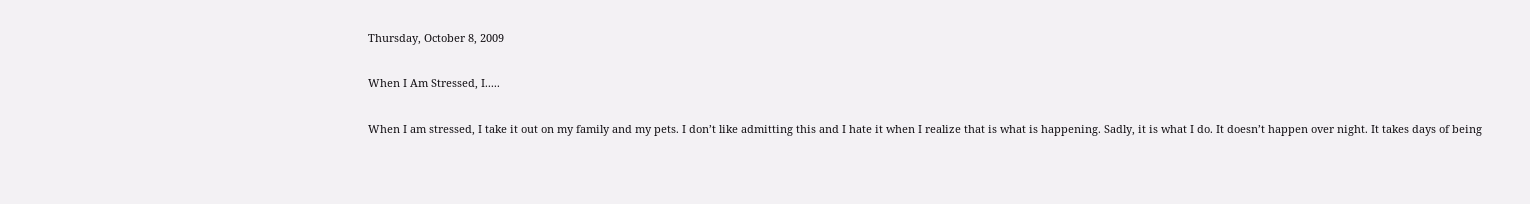Thursday, October 8, 2009

When I Am Stressed, I.....

When I am stressed, I take it out on my family and my pets. I don’t like admitting this and I hate it when I realize that is what is happening. Sadly, it is what I do. It doesn’t happen over night. It takes days of being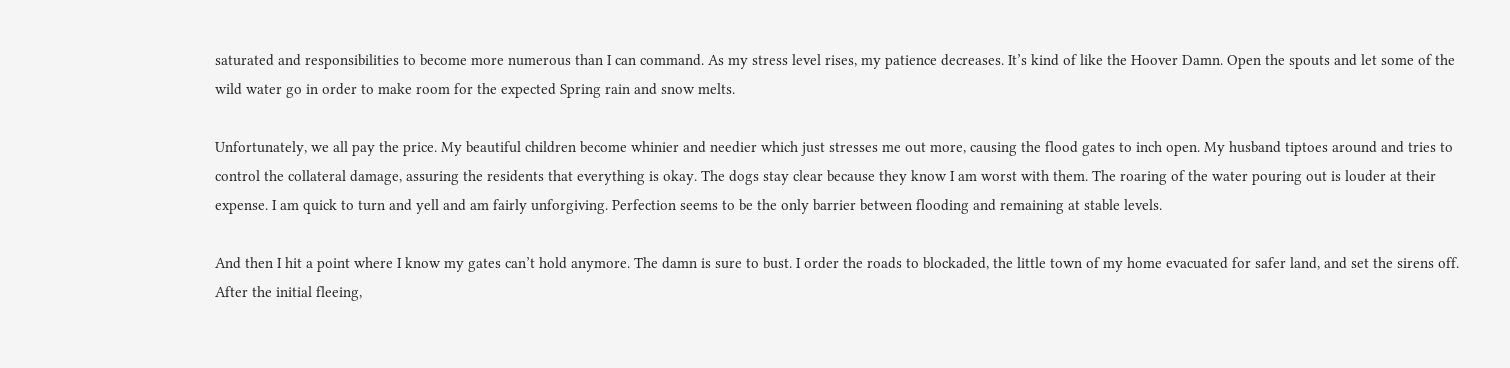saturated and responsibilities to become more numerous than I can command. As my stress level rises, my patience decreases. It’s kind of like the Hoover Damn. Open the spouts and let some of the wild water go in order to make room for the expected Spring rain and snow melts.

Unfortunately, we all pay the price. My beautiful children become whinier and needier which just stresses me out more, causing the flood gates to inch open. My husband tiptoes around and tries to control the collateral damage, assuring the residents that everything is okay. The dogs stay clear because they know I am worst with them. The roaring of the water pouring out is louder at their expense. I am quick to turn and yell and am fairly unforgiving. Perfection seems to be the only barrier between flooding and remaining at stable levels.

And then I hit a point where I know my gates can’t hold anymore. The damn is sure to bust. I order the roads to blockaded, the little town of my home evacuated for safer land, and set the sirens off. After the initial fleeing,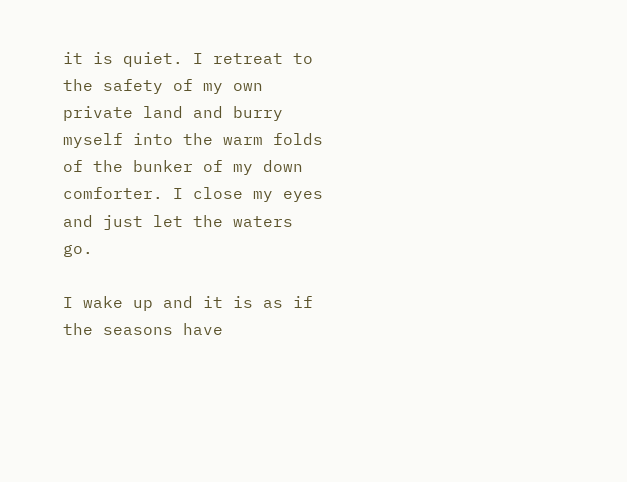it is quiet. I retreat to the safety of my own private land and burry myself into the warm folds of the bunker of my down comforter. I close my eyes and just let the waters go.

I wake up and it is as if the seasons have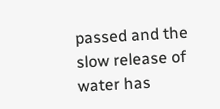passed and the slow release of water has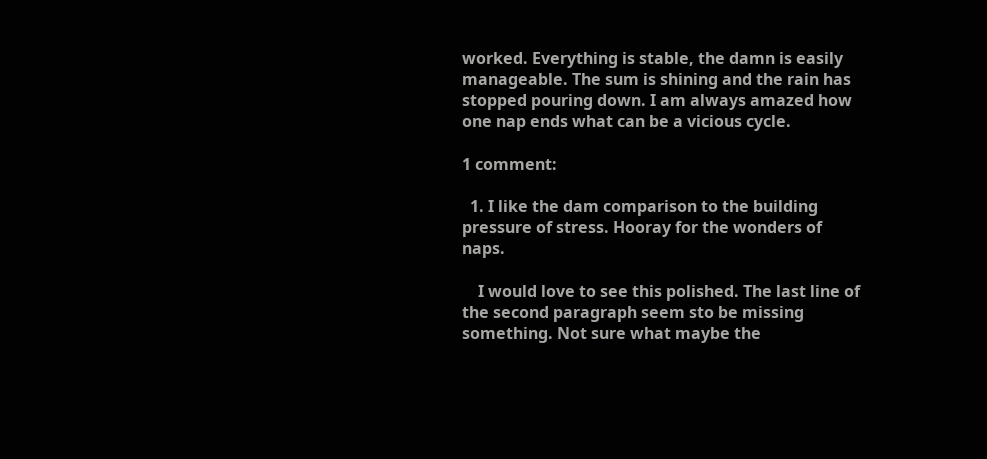worked. Everything is stable, the damn is easily manageable. The sum is shining and the rain has stopped pouring down. I am always amazed how one nap ends what can be a vicious cycle.

1 comment:

  1. I like the dam comparison to the building pressure of stress. Hooray for the wonders of naps.

    I would love to see this polished. The last line of the second paragraph seem sto be missing something. Not sure what maybe the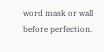word mask or wall before perfection.